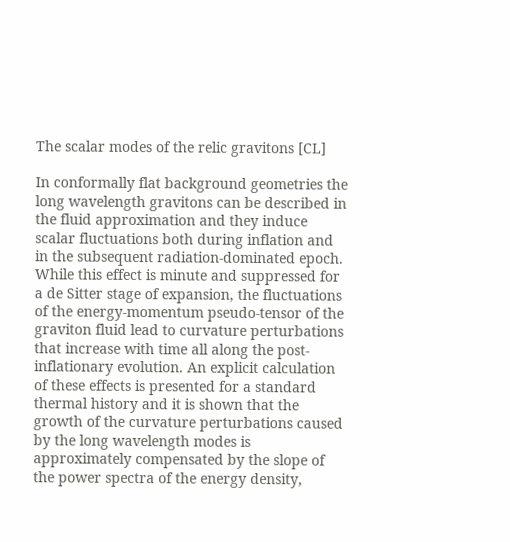The scalar modes of the relic gravitons [CL]

In conformally flat background geometries the long wavelength gravitons can be described in the fluid approximation and they induce scalar fluctuations both during inflation and in the subsequent radiation-dominated epoch. While this effect is minute and suppressed for a de Sitter stage of expansion, the fluctuations of the energy-momentum pseudo-tensor of the graviton fluid lead to curvature perturbations that increase with time all along the post-inflationary evolution. An explicit calculation of these effects is presented for a standard thermal history and it is shown that the growth of the curvature perturbations caused by the long wavelength modes is approximately compensated by the slope of the power spectra of the energy density,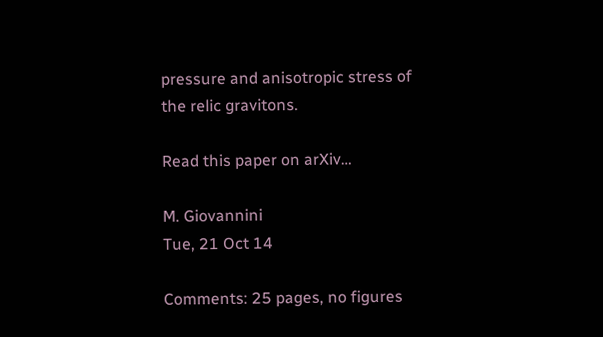pressure and anisotropic stress of the relic gravitons.

Read this paper on arXiv…

M. Giovannini
Tue, 21 Oct 14

Comments: 25 pages, no figures